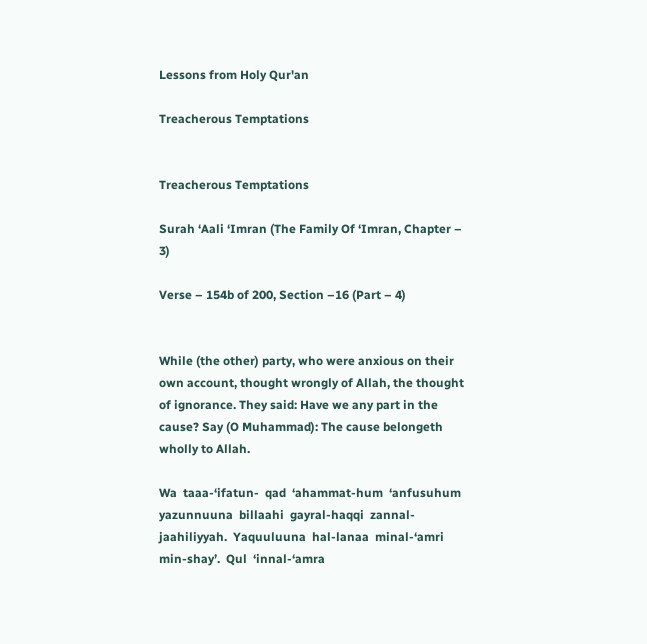Lessons from Holy Qur'an

Treacherous Temptations


Treacherous Temptations

Surah ‘Aali ‘Imran (The Family Of ‘Imran, Chapter – 3)

Verse – 154b of 200, Section –16 (Part – 4)


While (the other) party, who were anxious on their own account, thought wrongly of Allah, the thought of ignorance. They said: Have we any part in the cause? Say (O Muhammad): The cause belongeth wholly to Allah.

Wa  taaa-‘ifatun-  qad  ‘ahammat-hum  ‘anfusuhum  yazunnuuna  billaahi  gayral-haqqi  zannal-jaahiliyyah.  Yaquuluuna  hal-lanaa  minal-‘amri  min-shay’.  Qul  ‘innal-‘amra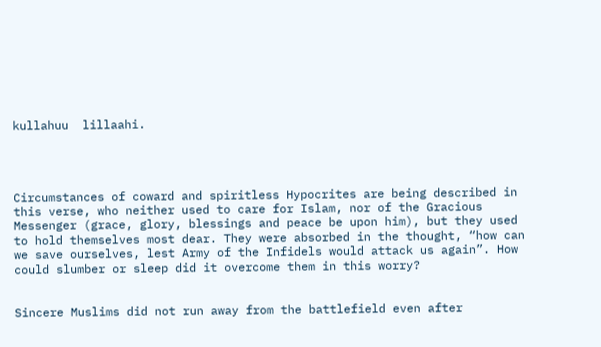kullahuu  lillaahi.




Circumstances of coward and spiritless Hypocrites are being described in this verse, who neither used to care for Islam, nor of the Gracious Messenger (grace, glory, blessings and peace be upon him), but they used to hold themselves most dear. They were absorbed in the thought, “how can we save ourselves, lest Army of the Infidels would attack us again”. How could slumber or sleep did it overcome them in this worry?


Sincere Muslims did not run away from the battlefield even after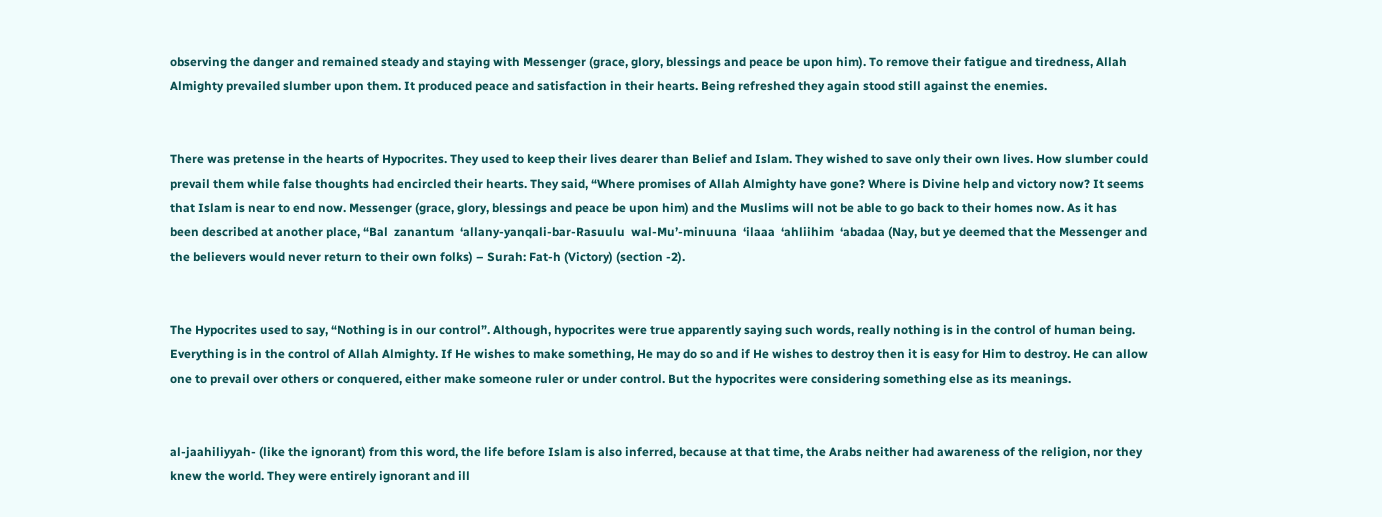observing the danger and remained steady and staying with Messenger (grace, glory, blessings and peace be upon him). To remove their fatigue and tiredness, Allah Almighty prevailed slumber upon them. It produced peace and satisfaction in their hearts. Being refreshed they again stood still against the enemies.


There was pretense in the hearts of Hypocrites. They used to keep their lives dearer than Belief and Islam. They wished to save only their own lives. How slumber could prevail them while false thoughts had encircled their hearts. They said, “Where promises of Allah Almighty have gone? Where is Divine help and victory now? It seems that Islam is near to end now. Messenger (grace, glory, blessings and peace be upon him) and the Muslims will not be able to go back to their homes now. As it has been described at another place, “Bal  zanantum  ‘allany-yanqali-bar-Rasuulu  wal-Mu’-minuuna  ‘ilaaa  ‘ahliihim  ‘abadaa (Nay, but ye deemed that the Messenger and the believers would never return to their own folks) – Surah: Fat-h (Victory) (section -2).


The Hypocrites used to say, “Nothing is in our control”. Although, hypocrites were true apparently saying such words, really nothing is in the control of human being. Everything is in the control of Allah Almighty. If He wishes to make something, He may do so and if He wishes to destroy then it is easy for Him to destroy. He can allow one to prevail over others or conquered, either make someone ruler or under control. But the hypocrites were considering something else as its meanings.


al-jaahiliyyah- (like the ignorant) from this word, the life before Islam is also inferred, because at that time, the Arabs neither had awareness of the religion, nor they knew the world. They were entirely ignorant and ill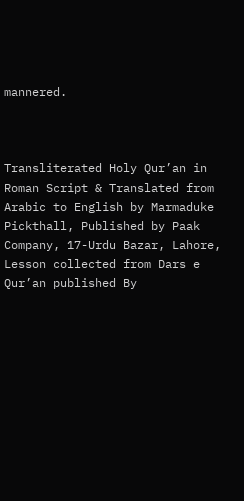mannered.



Transliterated Holy Qur’an in Roman Script & Translated from Arabic to English by Marmaduke Pickthall, Published by Paak Company, 17-Urdu Bazar, Lahore, Lesson collected from Dars e Qur’an published By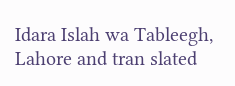Idara Islah wa Tableegh, Lahore and tran slated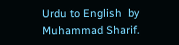Urdu to English  by Muhammad Sharif.